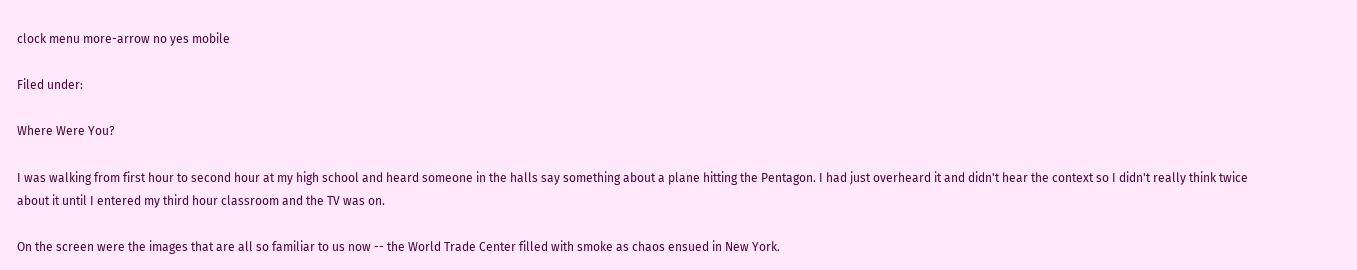clock menu more-arrow no yes mobile

Filed under:

Where Were You?

I was walking from first hour to second hour at my high school and heard someone in the halls say something about a plane hitting the Pentagon. I had just overheard it and didn't hear the context so I didn't really think twice about it until I entered my third hour classroom and the TV was on.

On the screen were the images that are all so familiar to us now -- the World Trade Center filled with smoke as chaos ensued in New York.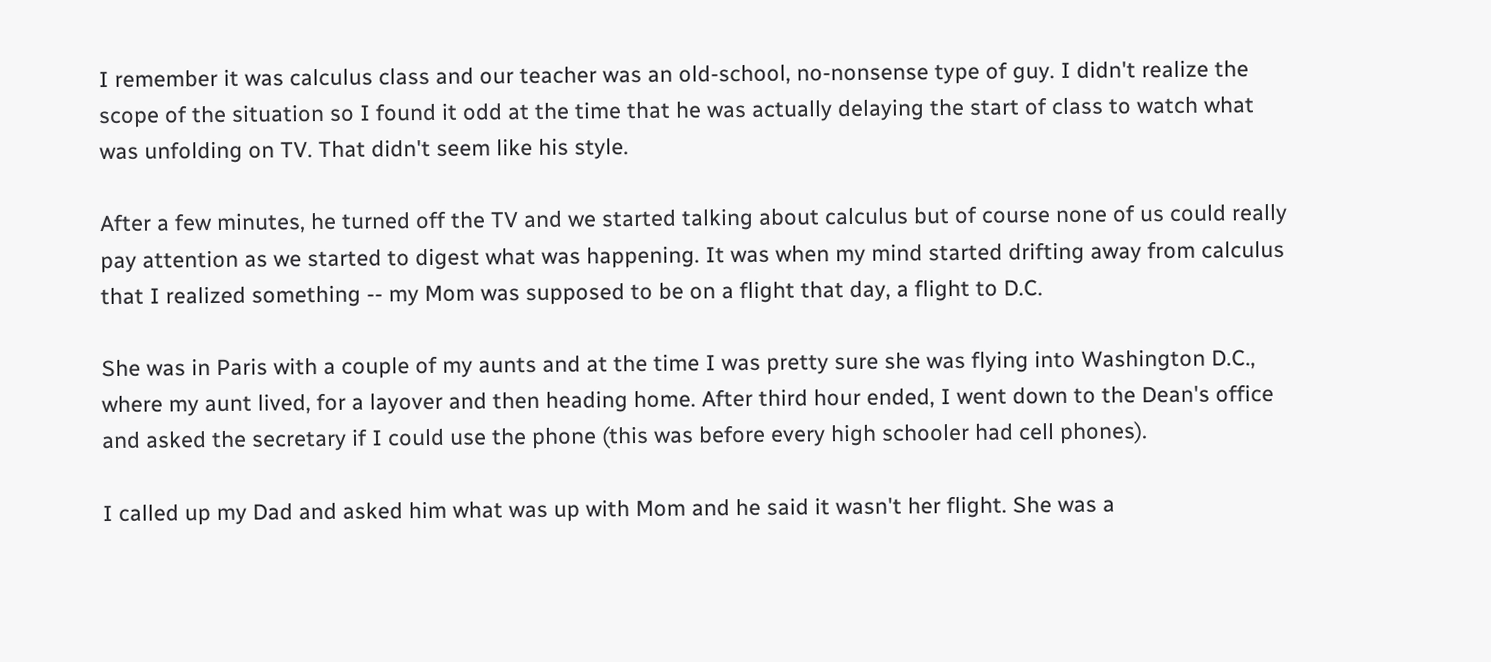I remember it was calculus class and our teacher was an old-school, no-nonsense type of guy. I didn't realize the scope of the situation so I found it odd at the time that he was actually delaying the start of class to watch what was unfolding on TV. That didn't seem like his style.

After a few minutes, he turned off the TV and we started talking about calculus but of course none of us could really pay attention as we started to digest what was happening. It was when my mind started drifting away from calculus that I realized something -- my Mom was supposed to be on a flight that day, a flight to D.C.

She was in Paris with a couple of my aunts and at the time I was pretty sure she was flying into Washington D.C., where my aunt lived, for a layover and then heading home. After third hour ended, I went down to the Dean's office and asked the secretary if I could use the phone (this was before every high schooler had cell phones).

I called up my Dad and asked him what was up with Mom and he said it wasn't her flight. She was a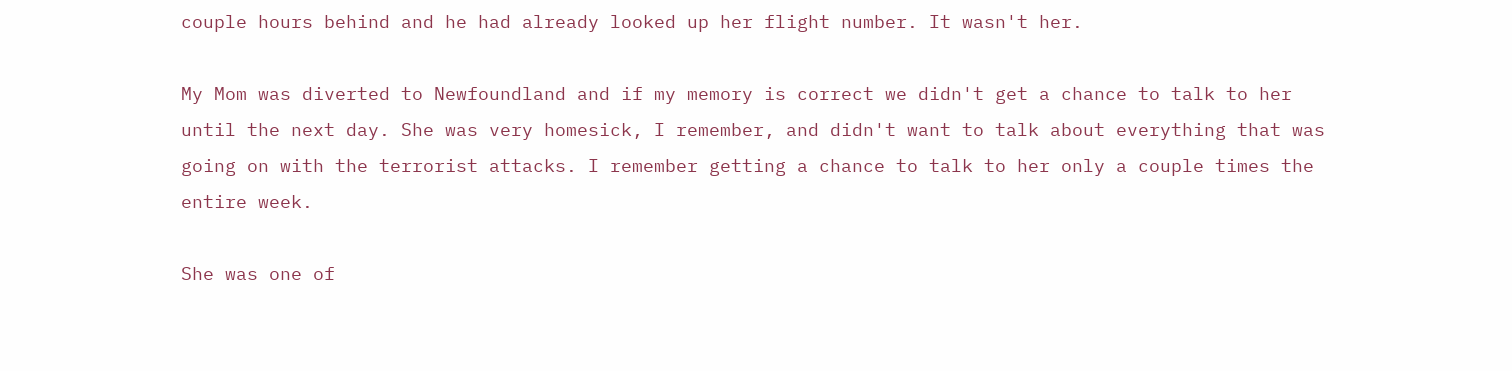couple hours behind and he had already looked up her flight number. It wasn't her.

My Mom was diverted to Newfoundland and if my memory is correct we didn't get a chance to talk to her until the next day. She was very homesick, I remember, and didn't want to talk about everything that was going on with the terrorist attacks. I remember getting a chance to talk to her only a couple times the entire week.

She was one of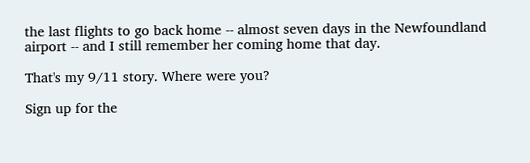the last flights to go back home -- almost seven days in the Newfoundland airport -- and I still remember her coming home that day.

That's my 9/11 story. Where were you?

Sign up for the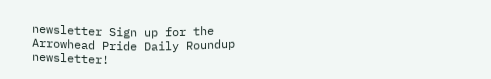newsletter Sign up for the Arrowhead Pride Daily Roundup newsletter!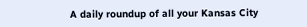A daily roundup of all your Kansas City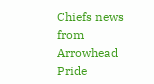Chiefs news from Arrowhead Pride